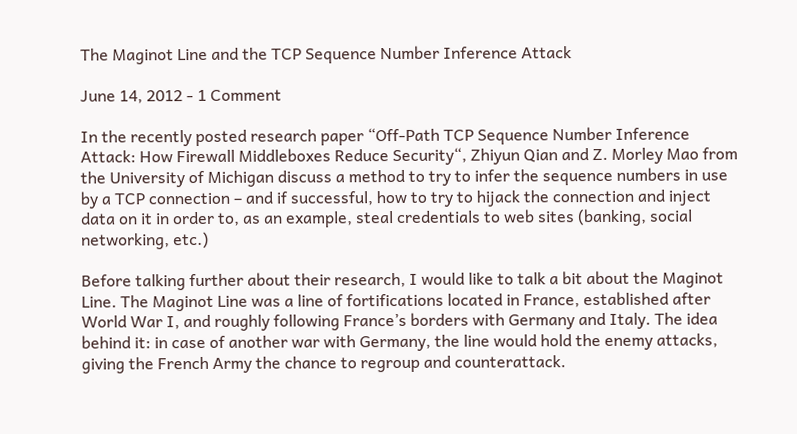The Maginot Line and the TCP Sequence Number Inference Attack

June 14, 2012 - 1 Comment

In the recently posted research paper “Off-Path TCP Sequence Number Inference Attack: How Firewall Middleboxes Reduce Security“, Zhiyun Qian and Z. Morley Mao from the University of Michigan discuss a method to try to infer the sequence numbers in use by a TCP connection – and if successful, how to try to hijack the connection and inject data on it in order to, as an example, steal credentials to web sites (banking, social networking, etc.)

Before talking further about their research, I would like to talk a bit about the Maginot Line. The Maginot Line was a line of fortifications located in France, established after World War I, and roughly following France’s borders with Germany and Italy. The idea behind it: in case of another war with Germany, the line would hold the enemy attacks, giving the French Army the chance to regroup and counterattack.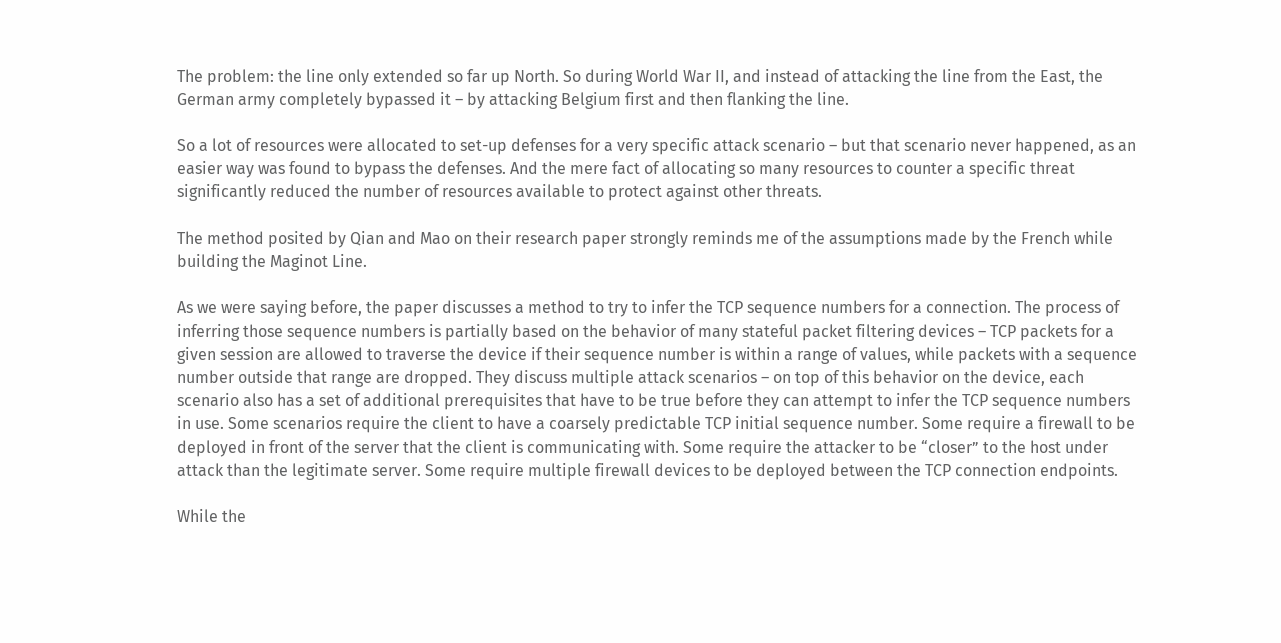The problem: the line only extended so far up North. So during World War II, and instead of attacking the line from the East, the German army completely bypassed it – by attacking Belgium first and then flanking the line.

So a lot of resources were allocated to set-up defenses for a very specific attack scenario – but that scenario never happened, as an easier way was found to bypass the defenses. And the mere fact of allocating so many resources to counter a specific threat significantly reduced the number of resources available to protect against other threats.

The method posited by Qian and Mao on their research paper strongly reminds me of the assumptions made by the French while building the Maginot Line.

As we were saying before, the paper discusses a method to try to infer the TCP sequence numbers for a connection. The process of inferring those sequence numbers is partially based on the behavior of many stateful packet filtering devices – TCP packets for a given session are allowed to traverse the device if their sequence number is within a range of values, while packets with a sequence number outside that range are dropped. They discuss multiple attack scenarios – on top of this behavior on the device, each scenario also has a set of additional prerequisites that have to be true before they can attempt to infer the TCP sequence numbers in use. Some scenarios require the client to have a coarsely predictable TCP initial sequence number. Some require a firewall to be deployed in front of the server that the client is communicating with. Some require the attacker to be “closer” to the host under attack than the legitimate server. Some require multiple firewall devices to be deployed between the TCP connection endpoints.

While the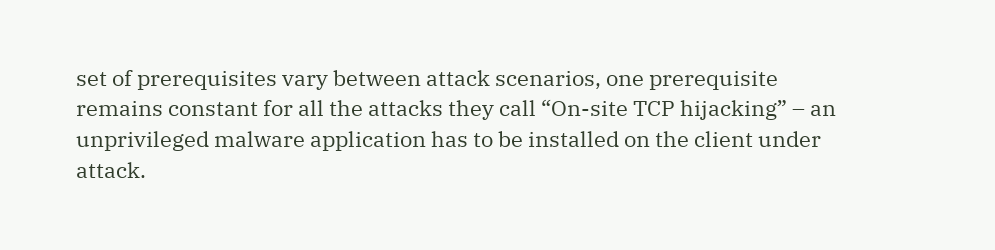set of prerequisites vary between attack scenarios, one prerequisite remains constant for all the attacks they call “On-site TCP hijacking” – an unprivileged malware application has to be installed on the client under attack.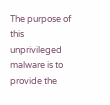The purpose of this unprivileged malware is to provide the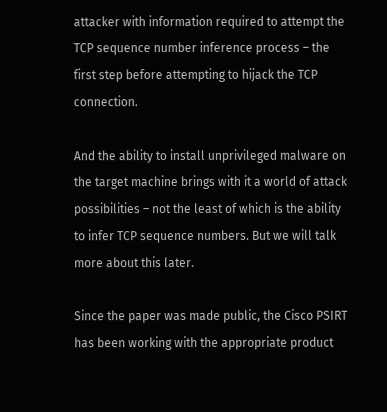attacker with information required to attempt the TCP sequence number inference process – the first step before attempting to hijack the TCP connection.

And the ability to install unprivileged malware on the target machine brings with it a world of attack possibilities – not the least of which is the ability to infer TCP sequence numbers. But we will talk more about this later.

Since the paper was made public, the Cisco PSIRT has been working with the appropriate product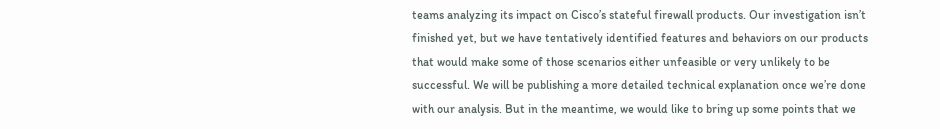teams analyzing its impact on Cisco’s stateful firewall products. Our investigation isn’t finished yet, but we have tentatively identified features and behaviors on our products that would make some of those scenarios either unfeasible or very unlikely to be successful. We will be publishing a more detailed technical explanation once we’re done with our analysis. But in the meantime, we would like to bring up some points that we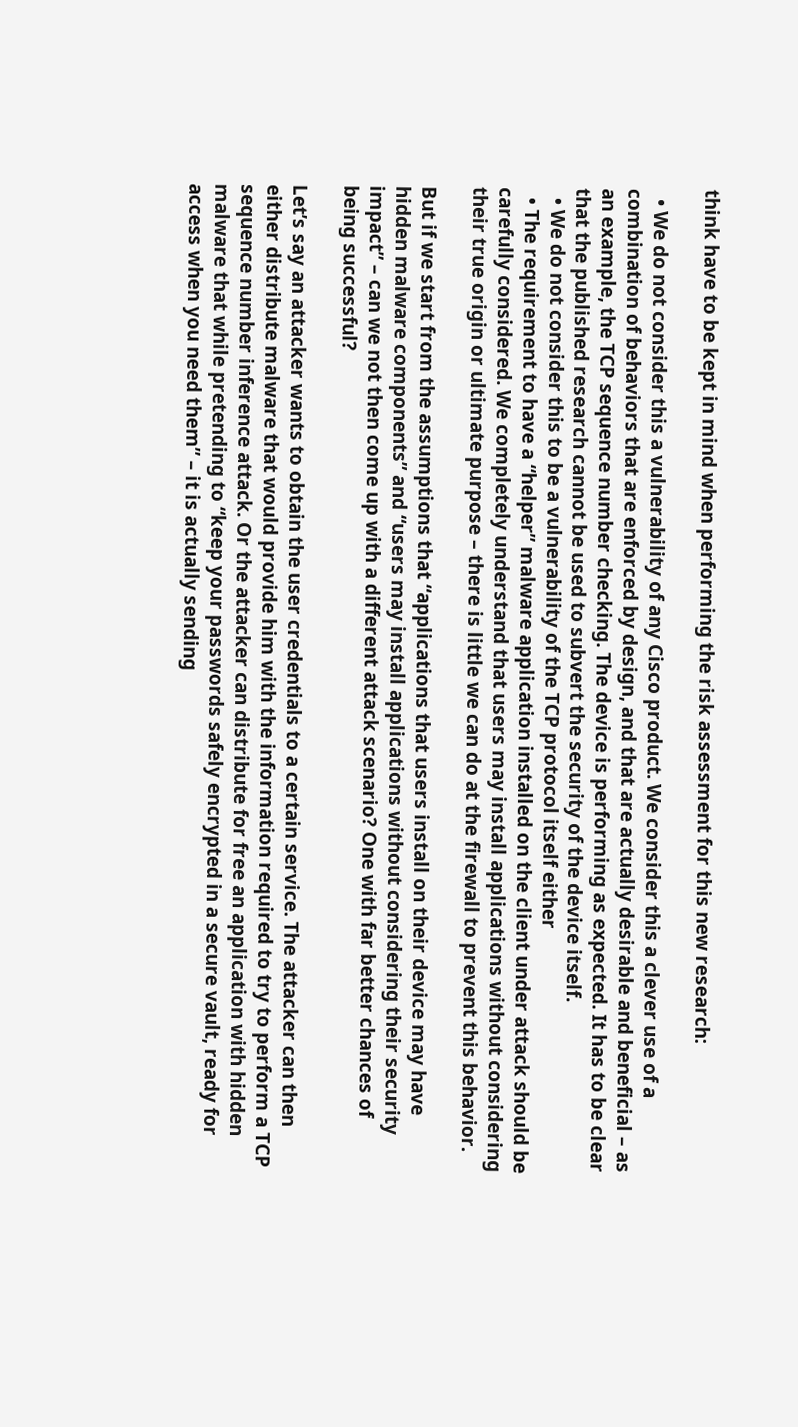think have to be kept in mind when performing the risk assessment for this new research:

  • We do not consider this a vulnerability of any Cisco product. We consider this a clever use of a combination of behaviors that are enforced by design, and that are actually desirable and beneficial – as an example, the TCP sequence number checking. The device is performing as expected. It has to be clear that the published research cannot be used to subvert the security of the device itself.
  • We do not consider this to be a vulnerability of the TCP protocol itself either
  • The requirement to have a “helper” malware application installed on the client under attack should be carefully considered. We completely understand that users may install applications without considering their true origin or ultimate purpose – there is little we can do at the firewall to prevent this behavior.

But if we start from the assumptions that “applications that users install on their device may have hidden malware components” and “users may install applications without considering their security impact” – can we not then come up with a different attack scenario? One with far better chances of being successful?

Let’s say an attacker wants to obtain the user credentials to a certain service. The attacker can then either distribute malware that would provide him with the information required to try to perform a TCP sequence number inference attack. Or the attacker can distribute for free an application with hidden malware that while pretending to “keep your passwords safely encrypted in a secure vault, ready for access when you need them” – it is actually sending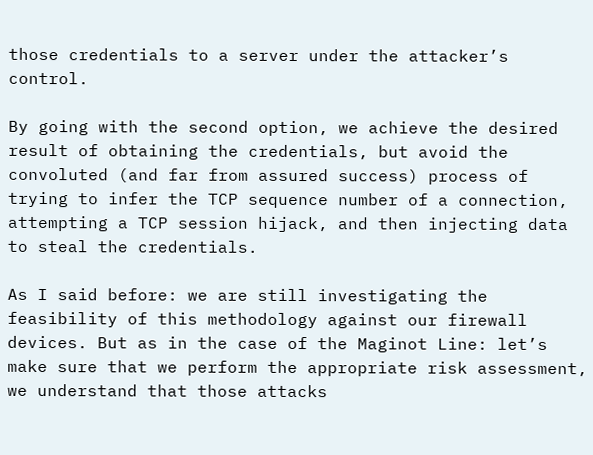those credentials to a server under the attacker’s control.

By going with the second option, we achieve the desired result of obtaining the credentials, but avoid the convoluted (and far from assured success) process of trying to infer the TCP sequence number of a connection, attempting a TCP session hijack, and then injecting data to steal the credentials.

As I said before: we are still investigating the feasibility of this methodology against our firewall devices. But as in the case of the Maginot Line: let’s make sure that we perform the appropriate risk assessment, we understand that those attacks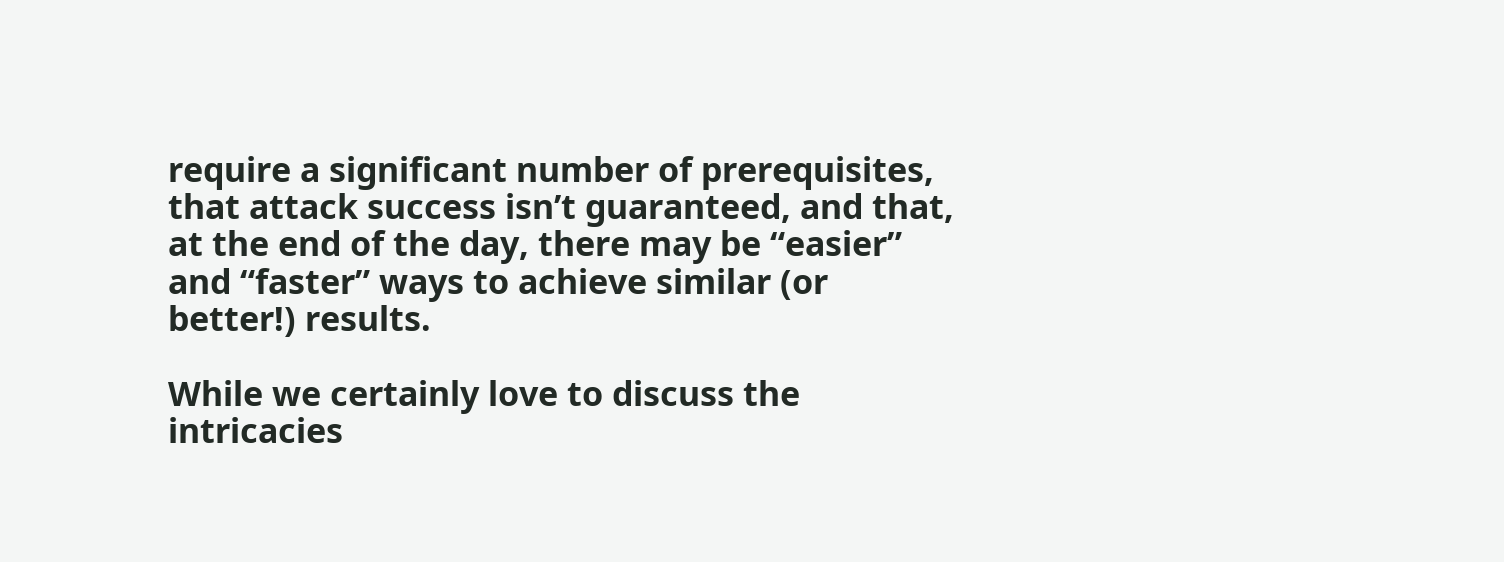require a significant number of prerequisites, that attack success isn’t guaranteed, and that, at the end of the day, there may be “easier” and “faster” ways to achieve similar (or better!) results.

While we certainly love to discuss the intricacies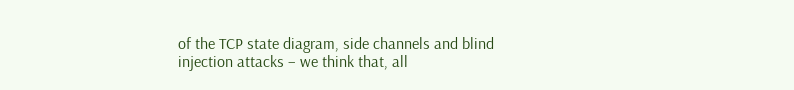of the TCP state diagram, side channels and blind injection attacks – we think that, all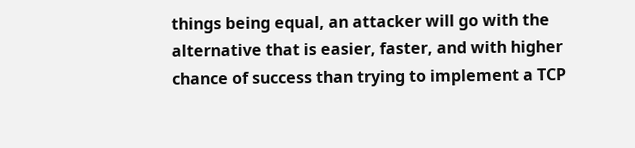things being equal, an attacker will go with the alternative that is easier, faster, and with higher chance of success than trying to implement a TCP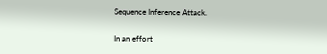Sequence Inference Attack.

In an effort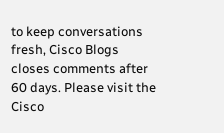to keep conversations fresh, Cisco Blogs closes comments after 60 days. Please visit the Cisco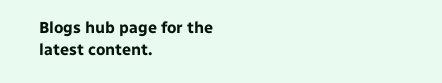Blogs hub page for the latest content.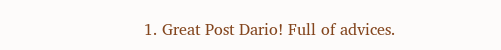1. Great Post Dario! Full of advices.